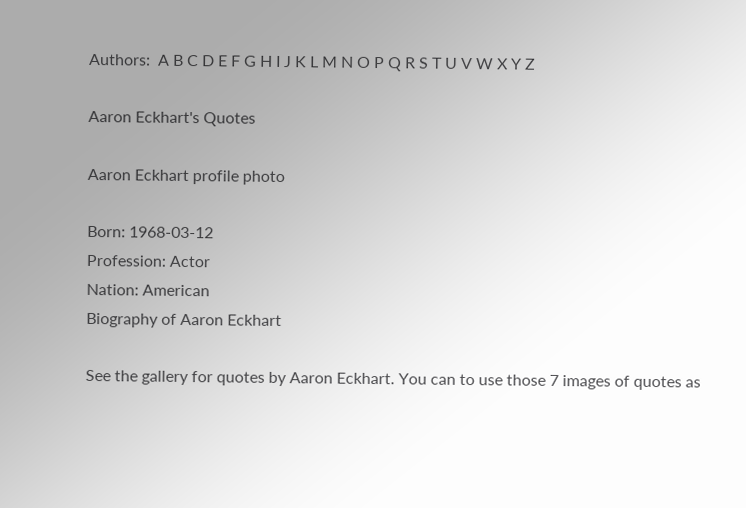Authors:  A B C D E F G H I J K L M N O P Q R S T U V W X Y Z

Aaron Eckhart's Quotes

Aaron Eckhart profile photo

Born: 1968-03-12
Profession: Actor
Nation: American
Biography of Aaron Eckhart

See the gallery for quotes by Aaron Eckhart. You can to use those 7 images of quotes as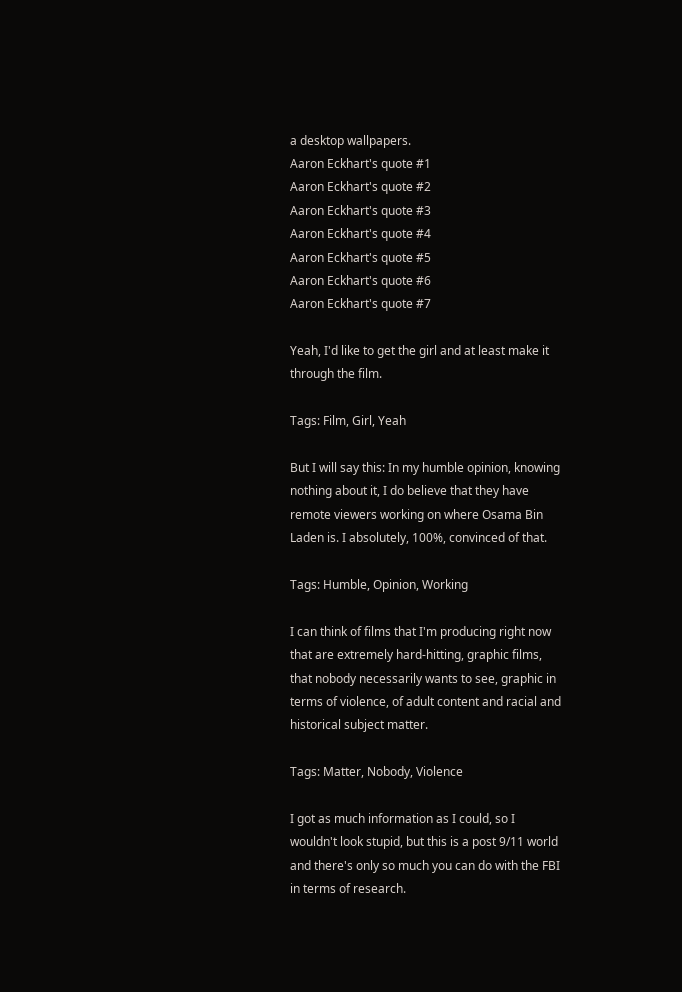a desktop wallpapers.
Aaron Eckhart's quote #1
Aaron Eckhart's quote #2
Aaron Eckhart's quote #3
Aaron Eckhart's quote #4
Aaron Eckhart's quote #5
Aaron Eckhart's quote #6
Aaron Eckhart's quote #7

Yeah, I'd like to get the girl and at least make it through the film.

Tags: Film, Girl, Yeah

But I will say this: In my humble opinion, knowing nothing about it, I do believe that they have remote viewers working on where Osama Bin Laden is. I absolutely, 100%, convinced of that.

Tags: Humble, Opinion, Working

I can think of films that I'm producing right now that are extremely hard-hitting, graphic films, that nobody necessarily wants to see, graphic in terms of violence, of adult content and racial and historical subject matter.

Tags: Matter, Nobody, Violence

I got as much information as I could, so I wouldn't look stupid, but this is a post 9/11 world and there's only so much you can do with the FBI in terms of research.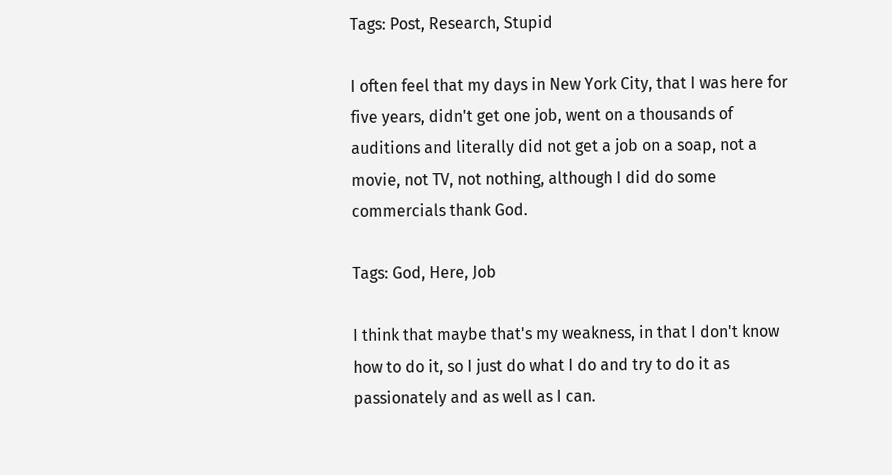Tags: Post, Research, Stupid

I often feel that my days in New York City, that I was here for five years, didn't get one job, went on a thousands of auditions and literally did not get a job on a soap, not a movie, not TV, not nothing, although I did do some commercials thank God.

Tags: God, Here, Job

I think that maybe that's my weakness, in that I don't know how to do it, so I just do what I do and try to do it as passionately and as well as I can.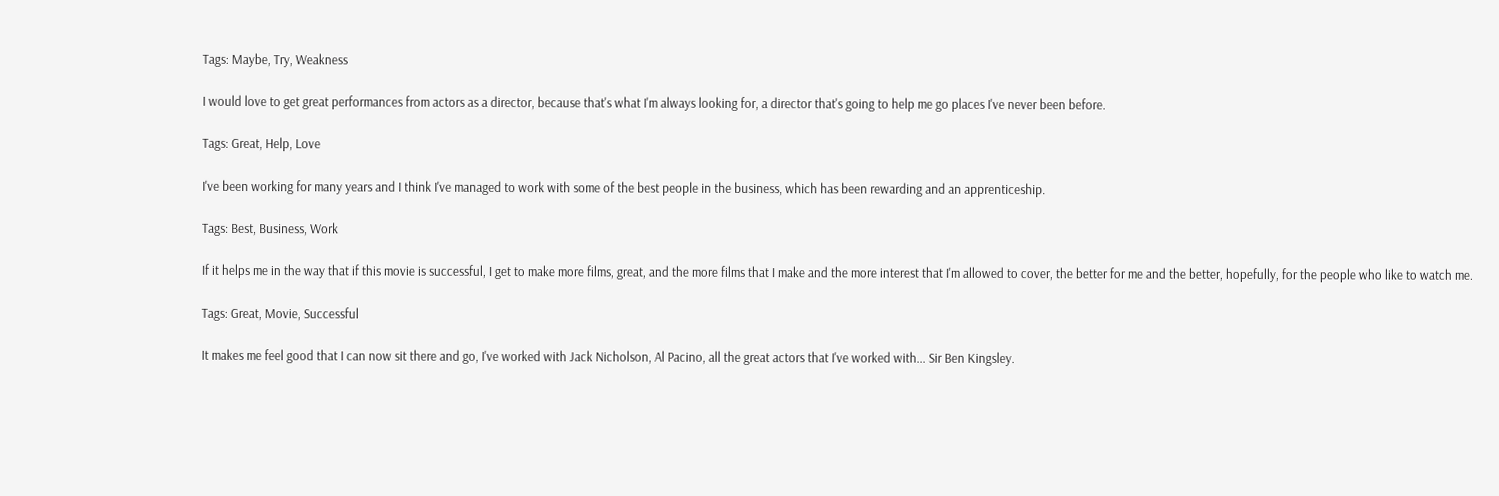Tags: Maybe, Try, Weakness

I would love to get great performances from actors as a director, because that's what I'm always looking for, a director that's going to help me go places I've never been before.

Tags: Great, Help, Love

I've been working for many years and I think I've managed to work with some of the best people in the business, which has been rewarding and an apprenticeship.

Tags: Best, Business, Work

If it helps me in the way that if this movie is successful, I get to make more films, great, and the more films that I make and the more interest that I'm allowed to cover, the better for me and the better, hopefully, for the people who like to watch me.

Tags: Great, Movie, Successful

It makes me feel good that I can now sit there and go, I've worked with Jack Nicholson, Al Pacino, all the great actors that I've worked with... Sir Ben Kingsley.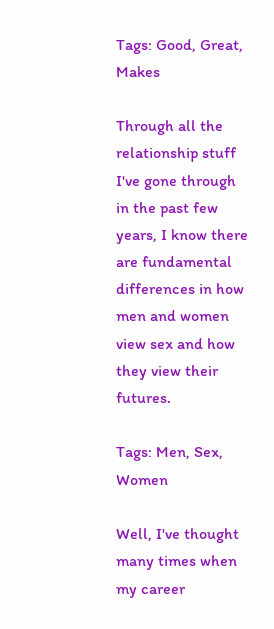Tags: Good, Great, Makes

Through all the relationship stuff I've gone through in the past few years, I know there are fundamental differences in how men and women view sex and how they view their futures.

Tags: Men, Sex, Women

Well, I've thought many times when my career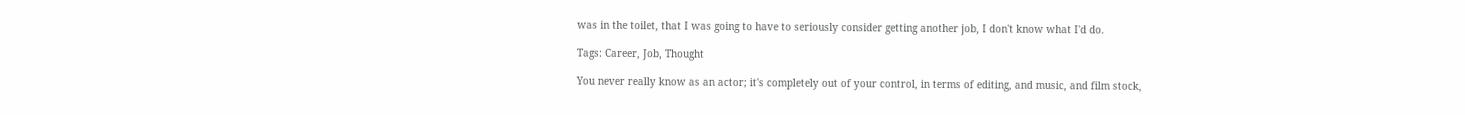was in the toilet, that I was going to have to seriously consider getting another job, I don't know what I'd do.

Tags: Career, Job, Thought

You never really know as an actor; it's completely out of your control, in terms of editing, and music, and film stock,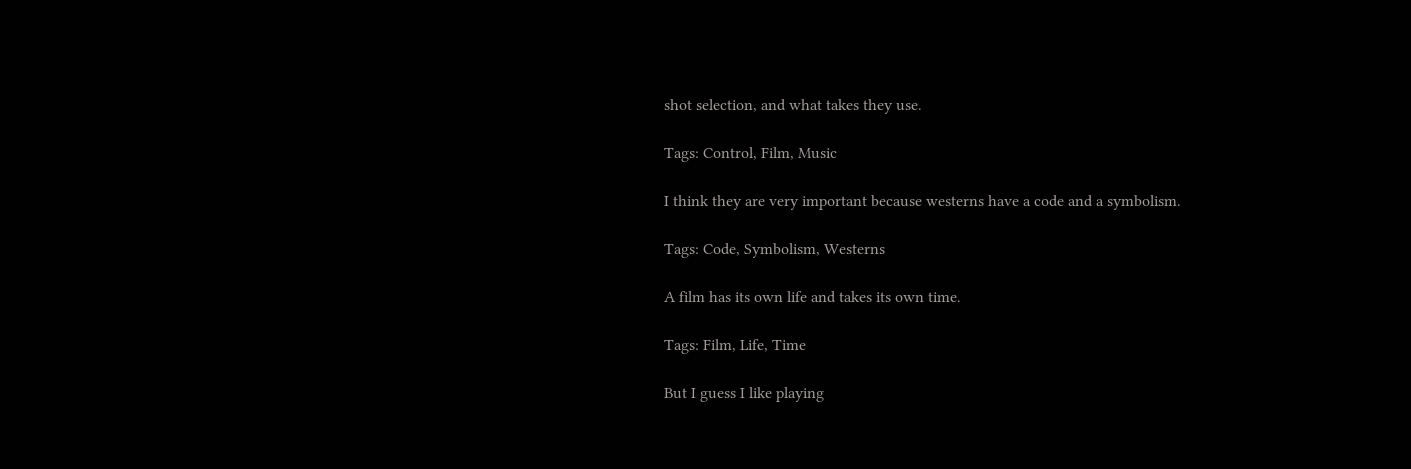shot selection, and what takes they use.

Tags: Control, Film, Music

I think they are very important because westerns have a code and a symbolism.

Tags: Code, Symbolism, Westerns

A film has its own life and takes its own time.

Tags: Film, Life, Time

But I guess I like playing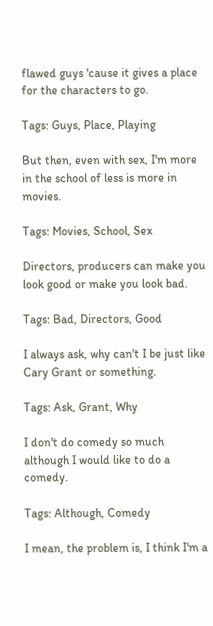flawed guys 'cause it gives a place for the characters to go.

Tags: Guys, Place, Playing

But then, even with sex, I'm more in the school of less is more in movies.

Tags: Movies, School, Sex

Directors, producers can make you look good or make you look bad.

Tags: Bad, Directors, Good

I always ask, why can't I be just like Cary Grant or something.

Tags: Ask, Grant, Why

I don't do comedy so much although I would like to do a comedy.

Tags: Although, Comedy

I mean, the problem is, I think I'm a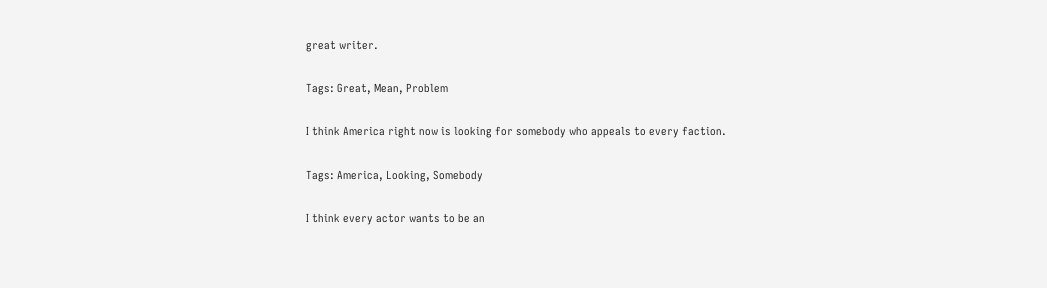great writer.

Tags: Great, Mean, Problem

I think America right now is looking for somebody who appeals to every faction.

Tags: America, Looking, Somebody

I think every actor wants to be an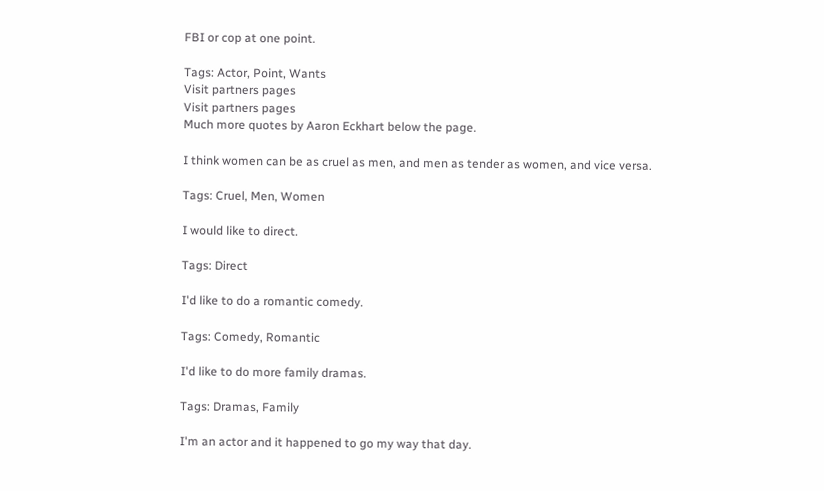FBI or cop at one point.

Tags: Actor, Point, Wants
Visit partners pages
Visit partners pages
Much more quotes by Aaron Eckhart below the page.

I think women can be as cruel as men, and men as tender as women, and vice versa.

Tags: Cruel, Men, Women

I would like to direct.

Tags: Direct

I'd like to do a romantic comedy.

Tags: Comedy, Romantic

I'd like to do more family dramas.

Tags: Dramas, Family

I'm an actor and it happened to go my way that day.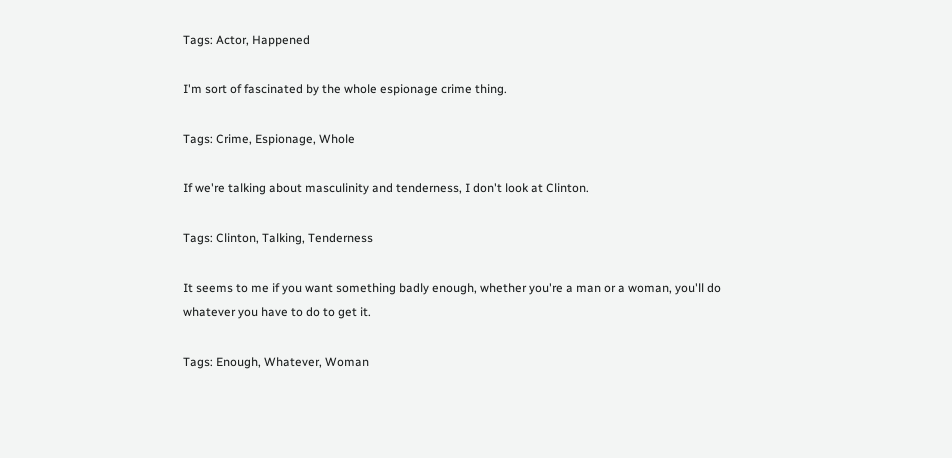Tags: Actor, Happened

I'm sort of fascinated by the whole espionage crime thing.

Tags: Crime, Espionage, Whole

If we're talking about masculinity and tenderness, I don't look at Clinton.

Tags: Clinton, Talking, Tenderness

It seems to me if you want something badly enough, whether you're a man or a woman, you'll do whatever you have to do to get it.

Tags: Enough, Whatever, Woman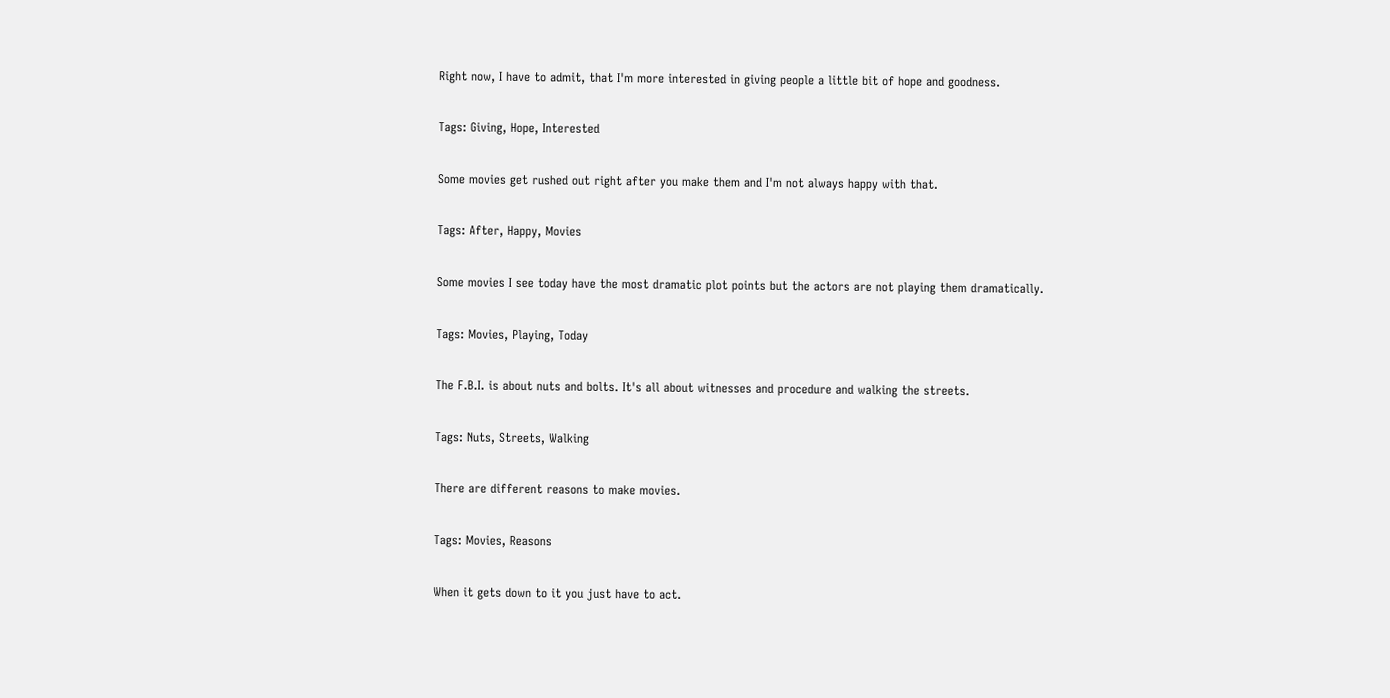Right now, I have to admit, that I'm more interested in giving people a little bit of hope and goodness.

Tags: Giving, Hope, Interested

Some movies get rushed out right after you make them and I'm not always happy with that.

Tags: After, Happy, Movies

Some movies I see today have the most dramatic plot points but the actors are not playing them dramatically.

Tags: Movies, Playing, Today

The F.B.I. is about nuts and bolts. It's all about witnesses and procedure and walking the streets.

Tags: Nuts, Streets, Walking

There are different reasons to make movies.

Tags: Movies, Reasons

When it gets down to it you just have to act.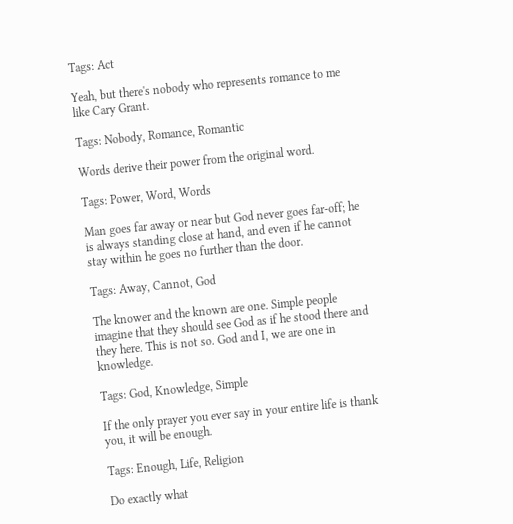Tags: Act

Yeah, but there's nobody who represents romance to me like Cary Grant.

Tags: Nobody, Romance, Romantic

Words derive their power from the original word.

Tags: Power, Word, Words

Man goes far away or near but God never goes far-off; he is always standing close at hand, and even if he cannot stay within he goes no further than the door.

Tags: Away, Cannot, God

The knower and the known are one. Simple people imagine that they should see God as if he stood there and they here. This is not so. God and I, we are one in knowledge.

Tags: God, Knowledge, Simple

If the only prayer you ever say in your entire life is thank you, it will be enough.

Tags: Enough, Life, Religion

Do exactly what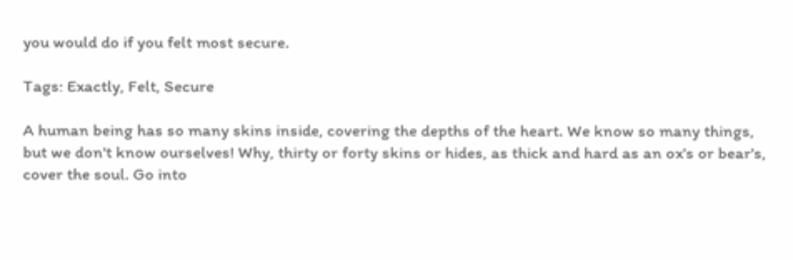you would do if you felt most secure.

Tags: Exactly, Felt, Secure

A human being has so many skins inside, covering the depths of the heart. We know so many things, but we don't know ourselves! Why, thirty or forty skins or hides, as thick and hard as an ox's or bear's, cover the soul. Go into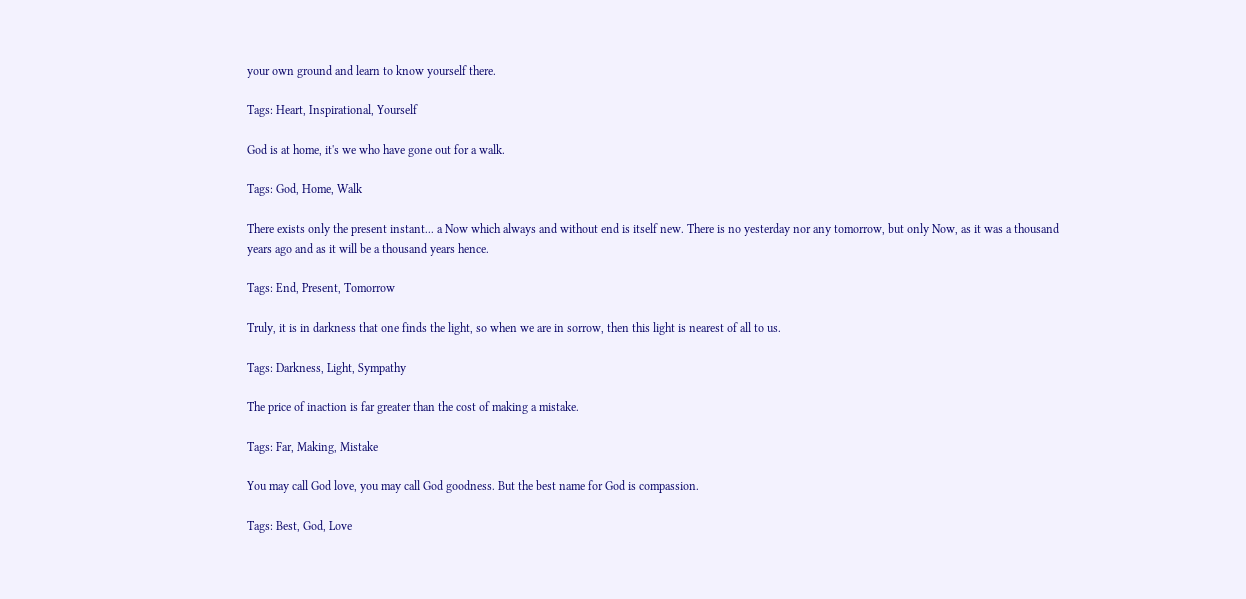your own ground and learn to know yourself there.

Tags: Heart, Inspirational, Yourself

God is at home, it's we who have gone out for a walk.

Tags: God, Home, Walk

There exists only the present instant... a Now which always and without end is itself new. There is no yesterday nor any tomorrow, but only Now, as it was a thousand years ago and as it will be a thousand years hence.

Tags: End, Present, Tomorrow

Truly, it is in darkness that one finds the light, so when we are in sorrow, then this light is nearest of all to us.

Tags: Darkness, Light, Sympathy

The price of inaction is far greater than the cost of making a mistake.

Tags: Far, Making, Mistake

You may call God love, you may call God goodness. But the best name for God is compassion.

Tags: Best, God, Love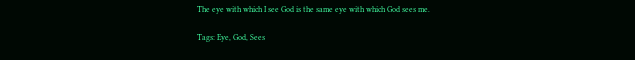The eye with which I see God is the same eye with which God sees me.

Tags: Eye, God, Sees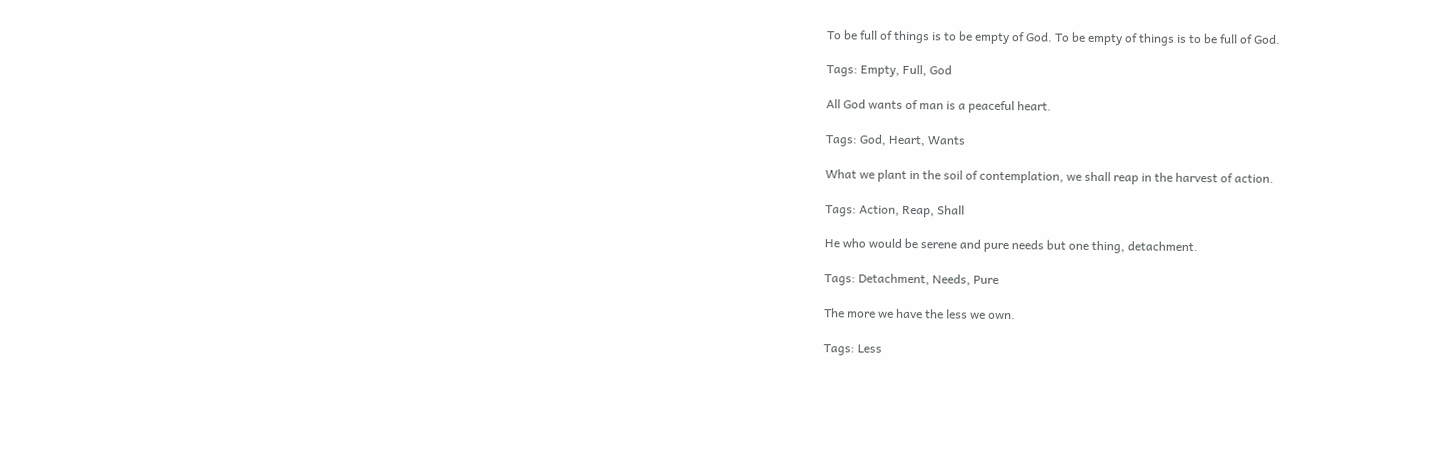To be full of things is to be empty of God. To be empty of things is to be full of God.

Tags: Empty, Full, God

All God wants of man is a peaceful heart.

Tags: God, Heart, Wants

What we plant in the soil of contemplation, we shall reap in the harvest of action.

Tags: Action, Reap, Shall

He who would be serene and pure needs but one thing, detachment.

Tags: Detachment, Needs, Pure

The more we have the less we own.

Tags: Less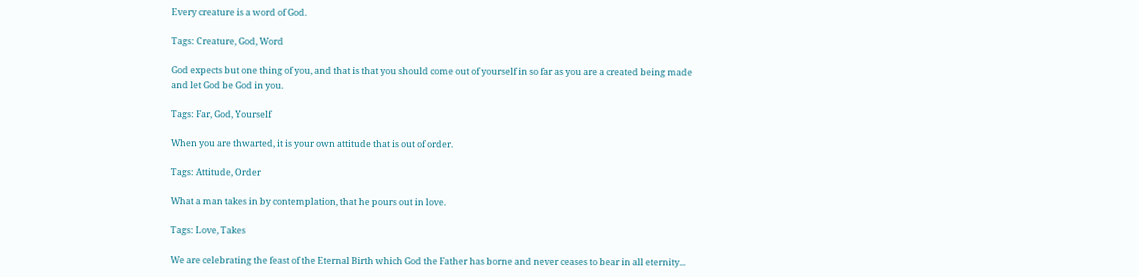Every creature is a word of God.

Tags: Creature, God, Word

God expects but one thing of you, and that is that you should come out of yourself in so far as you are a created being made and let God be God in you.

Tags: Far, God, Yourself

When you are thwarted, it is your own attitude that is out of order.

Tags: Attitude, Order

What a man takes in by contemplation, that he pours out in love.

Tags: Love, Takes

We are celebrating the feast of the Eternal Birth which God the Father has borne and never ceases to bear in all eternity...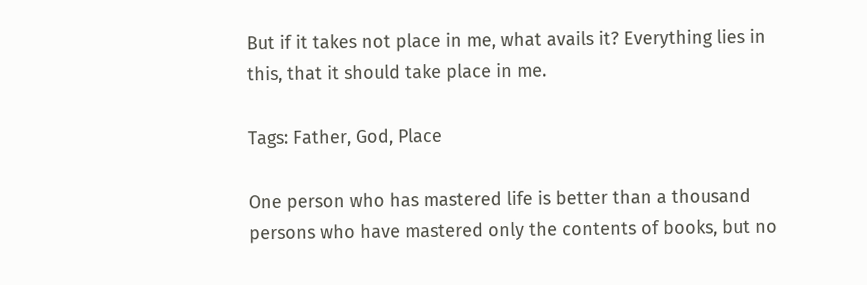But if it takes not place in me, what avails it? Everything lies in this, that it should take place in me.

Tags: Father, God, Place

One person who has mastered life is better than a thousand persons who have mastered only the contents of books, but no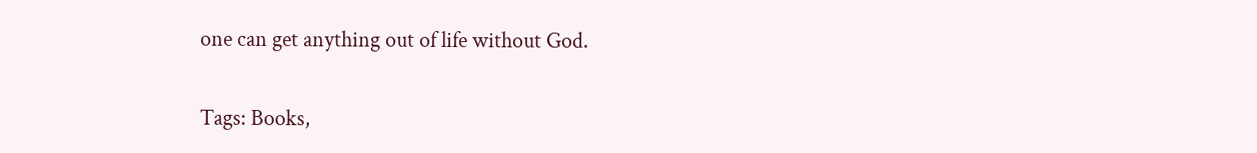one can get anything out of life without God.

Tags: Books,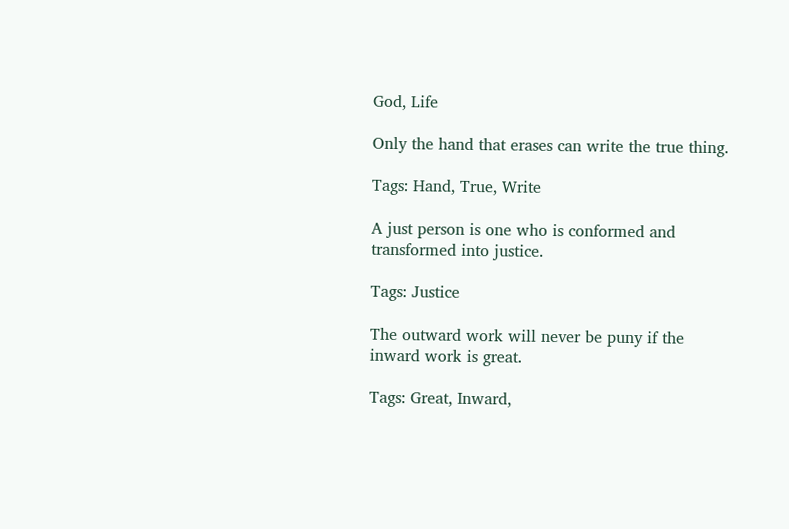God, Life

Only the hand that erases can write the true thing.

Tags: Hand, True, Write

A just person is one who is conformed and transformed into justice.

Tags: Justice

The outward work will never be puny if the inward work is great.

Tags: Great, Inward,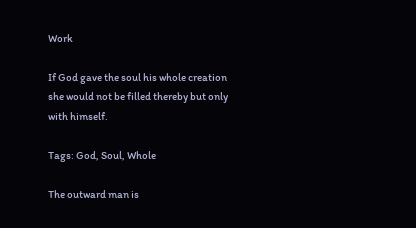Work

If God gave the soul his whole creation she would not be filled thereby but only with himself.

Tags: God, Soul, Whole

The outward man is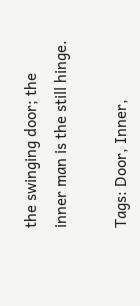the swinging door; the inner man is the still hinge.

Tags: Door, Inner,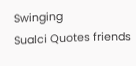Swinging
Sualci Quotes friends